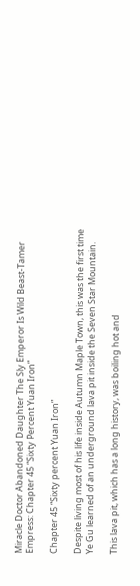Miracle Doctor Abandoned Daughter The Sly Emperor Is Wild Beast-Tamer Empress: Chapter 45 “Sixty Percent Yuan Iron”

Chapter 45 “Sixty percent Yuan Iron”

Despite living most of his life inside Autumn Maple Town, this was the first time Ye Gu learned of an underground lava pit inside the Seven Star Mountain.

This lava pit, which has a long history, was boiling hot and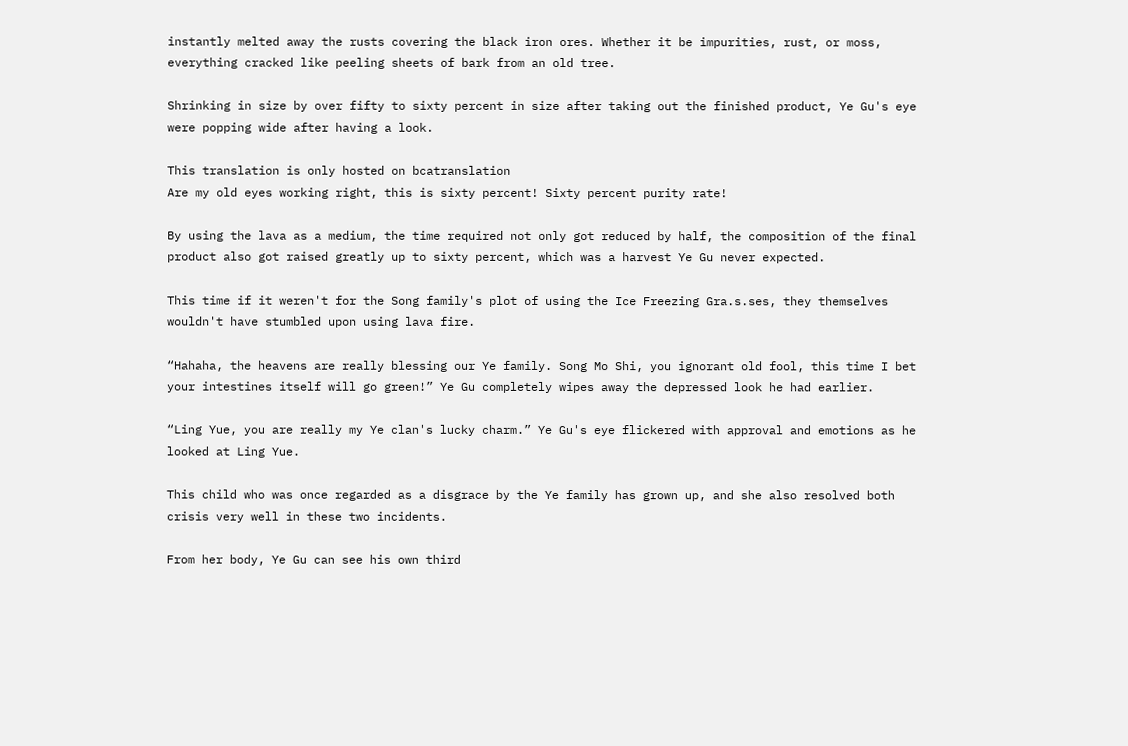instantly melted away the rusts covering the black iron ores. Whether it be impurities, rust, or moss, everything cracked like peeling sheets of bark from an old tree.

Shrinking in size by over fifty to sixty percent in size after taking out the finished product, Ye Gu's eye were popping wide after having a look.

This translation is only hosted on bcatranslation
Are my old eyes working right, this is sixty percent! Sixty percent purity rate!

By using the lava as a medium, the time required not only got reduced by half, the composition of the final product also got raised greatly up to sixty percent, which was a harvest Ye Gu never expected.

This time if it weren't for the Song family's plot of using the Ice Freezing Gra.s.ses, they themselves wouldn't have stumbled upon using lava fire.

“Hahaha, the heavens are really blessing our Ye family. Song Mo Shi, you ignorant old fool, this time I bet your intestines itself will go green!” Ye Gu completely wipes away the depressed look he had earlier.

“Ling Yue, you are really my Ye clan's lucky charm.” Ye Gu's eye flickered with approval and emotions as he looked at Ling Yue.

This child who was once regarded as a disgrace by the Ye family has grown up, and she also resolved both crisis very well in these two incidents.

From her body, Ye Gu can see his own third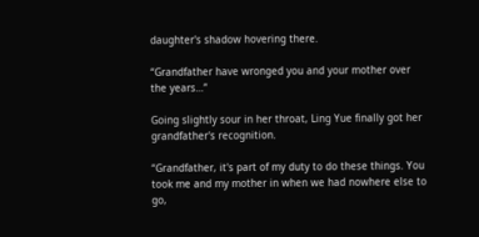daughter's shadow hovering there.

“Grandfather have wronged you and your mother over the years…”

Going slightly sour in her throat, Ling Yue finally got her grandfather's recognition.

“Grandfather, it's part of my duty to do these things. You took me and my mother in when we had nowhere else to go,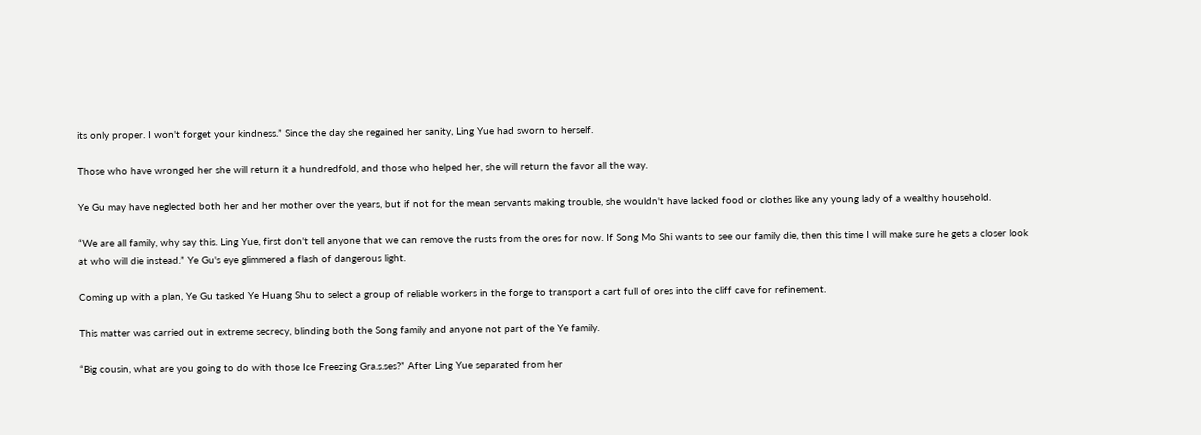its only proper. I won't forget your kindness.” Since the day she regained her sanity, Ling Yue had sworn to herself.

Those who have wronged her she will return it a hundredfold, and those who helped her, she will return the favor all the way.

Ye Gu may have neglected both her and her mother over the years, but if not for the mean servants making trouble, she wouldn't have lacked food or clothes like any young lady of a wealthy household.

“We are all family, why say this. Ling Yue, first don't tell anyone that we can remove the rusts from the ores for now. If Song Mo Shi wants to see our family die, then this time I will make sure he gets a closer look at who will die instead.” Ye Gu's eye glimmered a flash of dangerous light.

Coming up with a plan, Ye Gu tasked Ye Huang Shu to select a group of reliable workers in the forge to transport a cart full of ores into the cliff cave for refinement.

This matter was carried out in extreme secrecy, blinding both the Song family and anyone not part of the Ye family.

“Big cousin, what are you going to do with those Ice Freezing Gra.s.ses?” After Ling Yue separated from her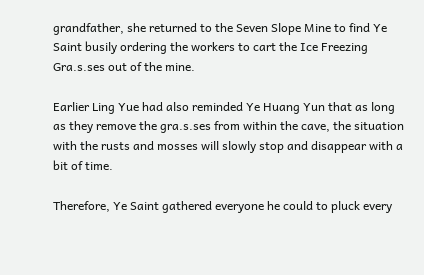grandfather, she returned to the Seven Slope Mine to find Ye Saint busily ordering the workers to cart the Ice Freezing Gra.s.ses out of the mine.

Earlier Ling Yue had also reminded Ye Huang Yun that as long as they remove the gra.s.ses from within the cave, the situation with the rusts and mosses will slowly stop and disappear with a bit of time.

Therefore, Ye Saint gathered everyone he could to pluck every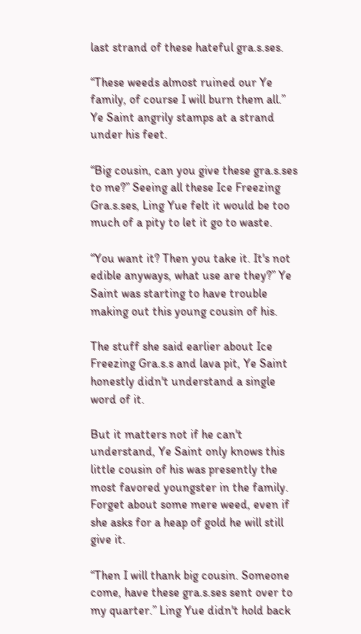last strand of these hateful gra.s.ses.

“These weeds almost ruined our Ye family, of course I will burn them all.” Ye Saint angrily stamps at a strand under his feet.

“Big cousin, can you give these gra.s.ses to me?” Seeing all these Ice Freezing Gra.s.ses, Ling Yue felt it would be too much of a pity to let it go to waste.

“You want it? Then you take it. It's not edible anyways, what use are they?” Ye Saint was starting to have trouble making out this young cousin of his.

The stuff she said earlier about Ice Freezing Gra.s.s and lava pit, Ye Saint honestly didn't understand a single word of it.

But it matters not if he can't understand, Ye Saint only knows this little cousin of his was presently the most favored youngster in the family. Forget about some mere weed, even if she asks for a heap of gold he will still give it.

“Then I will thank big cousin. Someone come, have these gra.s.ses sent over to my quarter.” Ling Yue didn't hold back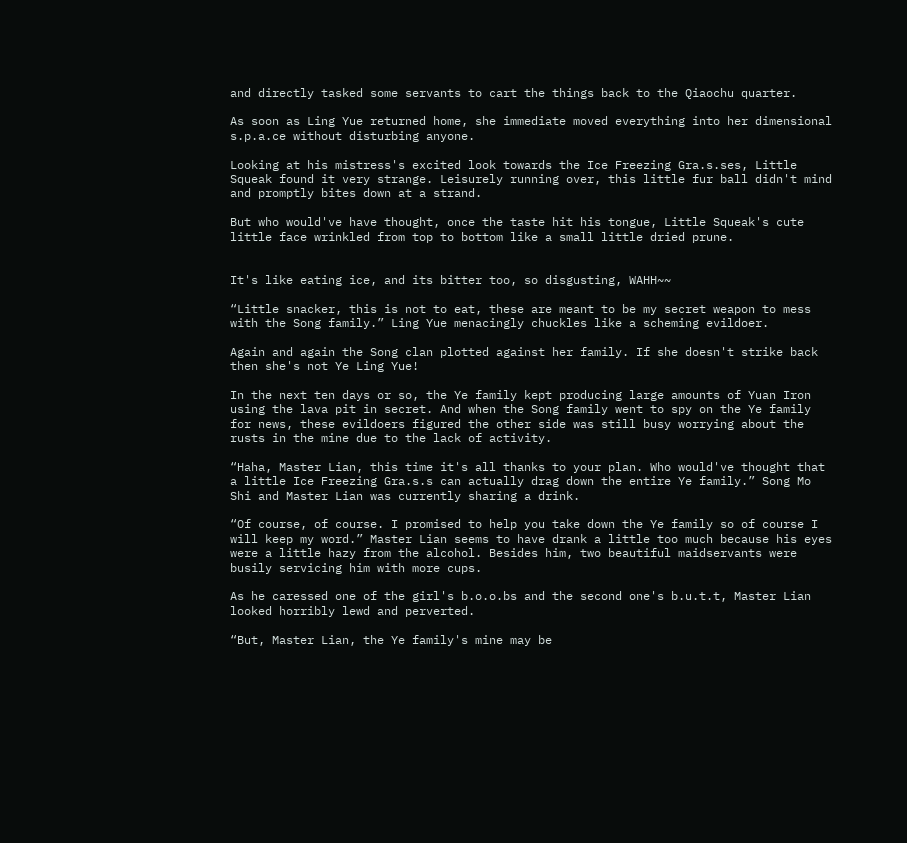and directly tasked some servants to cart the things back to the Qiaochu quarter.

As soon as Ling Yue returned home, she immediate moved everything into her dimensional s.p.a.ce without disturbing anyone.

Looking at his mistress's excited look towards the Ice Freezing Gra.s.ses, Little Squeak found it very strange. Leisurely running over, this little fur ball didn't mind and promptly bites down at a strand.

But who would've have thought, once the taste hit his tongue, Little Squeak's cute little face wrinkled from top to bottom like a small little dried prune.


It's like eating ice, and its bitter too, so disgusting, WAHH~~

“Little snacker, this is not to eat, these are meant to be my secret weapon to mess with the Song family.” Ling Yue menacingly chuckles like a scheming evildoer.

Again and again the Song clan plotted against her family. If she doesn't strike back then she's not Ye Ling Yue!

In the next ten days or so, the Ye family kept producing large amounts of Yuan Iron using the lava pit in secret. And when the Song family went to spy on the Ye family for news, these evildoers figured the other side was still busy worrying about the rusts in the mine due to the lack of activity.

“Haha, Master Lian, this time it's all thanks to your plan. Who would've thought that a little Ice Freezing Gra.s.s can actually drag down the entire Ye family.” Song Mo Shi and Master Lian was currently sharing a drink.

“Of course, of course. I promised to help you take down the Ye family so of course I will keep my word.” Master Lian seems to have drank a little too much because his eyes were a little hazy from the alcohol. Besides him, two beautiful maidservants were busily servicing him with more cups.

As he caressed one of the girl's b.o.o.bs and the second one's b.u.t.t, Master Lian looked horribly lewd and perverted.

“But, Master Lian, the Ye family's mine may be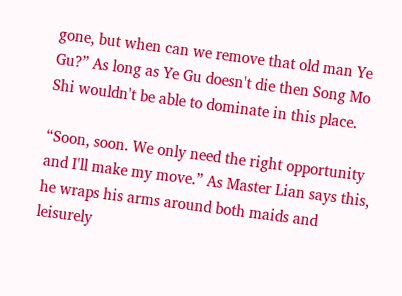gone, but when can we remove that old man Ye Gu?” As long as Ye Gu doesn't die then Song Mo Shi wouldn't be able to dominate in this place.

“Soon, soon. We only need the right opportunity and I'll make my move.” As Master Lian says this, he wraps his arms around both maids and leisurely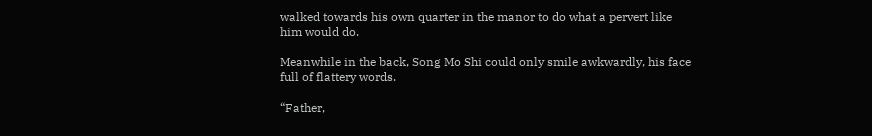walked towards his own quarter in the manor to do what a pervert like him would do.

Meanwhile in the back, Song Mo Shi could only smile awkwardly, his face full of flattery words.

“Father,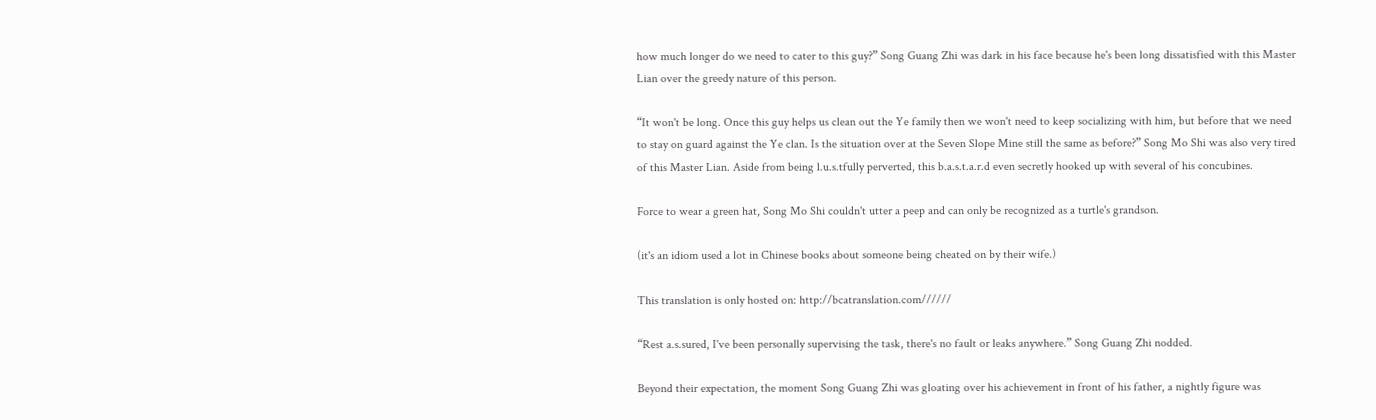how much longer do we need to cater to this guy?” Song Guang Zhi was dark in his face because he's been long dissatisfied with this Master Lian over the greedy nature of this person.

“It won't be long. Once this guy helps us clean out the Ye family then we won't need to keep socializing with him, but before that we need to stay on guard against the Ye clan. Is the situation over at the Seven Slope Mine still the same as before?” Song Mo Shi was also very tired of this Master Lian. Aside from being l.u.s.tfully perverted, this b.a.s.t.a.r.d even secretly hooked up with several of his concubines.

Force to wear a green hat, Song Mo Shi couldn't utter a peep and can only be recognized as a turtle's grandson.

(it's an idiom used a lot in Chinese books about someone being cheated on by their wife.)

This translation is only hosted on: http://bcatranslation.com//////

“Rest a.s.sured, I've been personally supervising the task, there's no fault or leaks anywhere.” Song Guang Zhi nodded.

Beyond their expectation, the moment Song Guang Zhi was gloating over his achievement in front of his father, a nightly figure was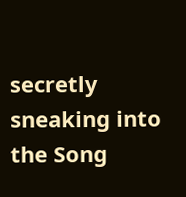secretly sneaking into the Song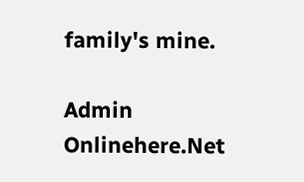family's mine.

Admin Onlinehere.Net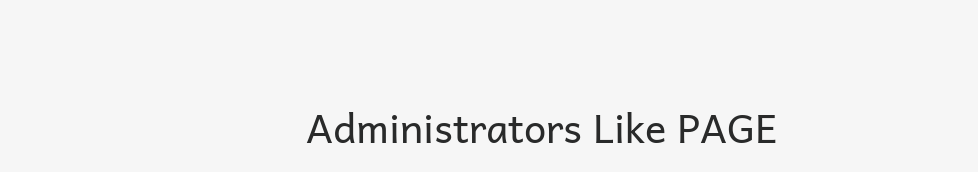Administrators Like PAGE